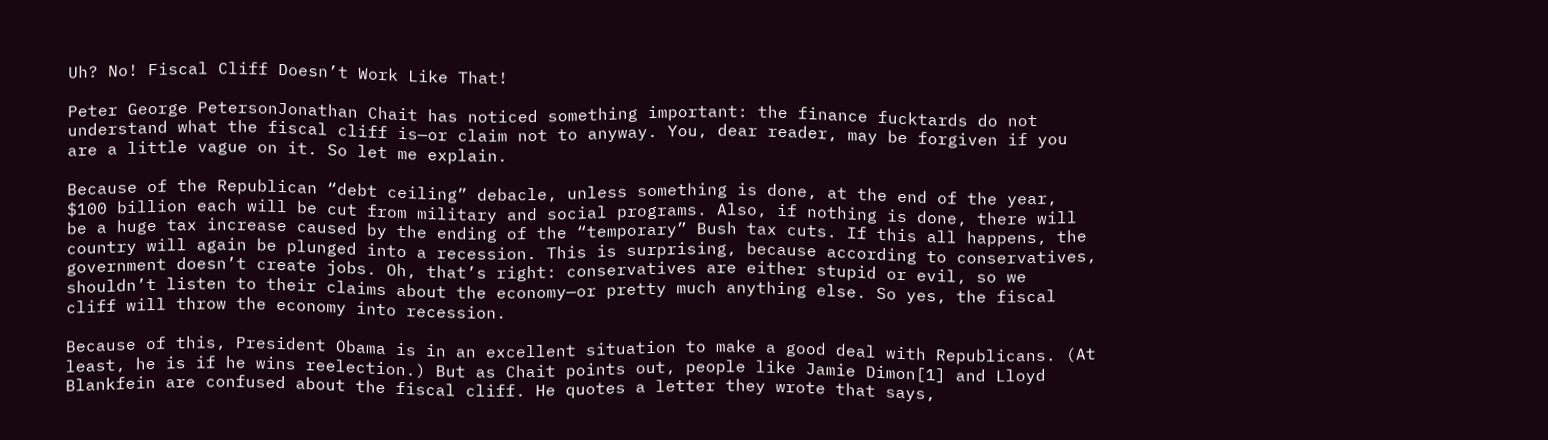Uh? No! Fiscal Cliff Doesn’t Work Like That!

Peter George PetersonJonathan Chait has noticed something important: the finance fucktards do not understand what the fiscal cliff is—or claim not to anyway. You, dear reader, may be forgiven if you are a little vague on it. So let me explain.

Because of the Republican “debt ceiling” debacle, unless something is done, at the end of the year, $100 billion each will be cut from military and social programs. Also, if nothing is done, there will be a huge tax increase caused by the ending of the “temporary” Bush tax cuts. If this all happens, the country will again be plunged into a recession. This is surprising, because according to conservatives, government doesn’t create jobs. Oh, that’s right: conservatives are either stupid or evil, so we shouldn’t listen to their claims about the economy—or pretty much anything else. So yes, the fiscal cliff will throw the economy into recession.

Because of this, President Obama is in an excellent situation to make a good deal with Republicans. (At least, he is if he wins reelection.) But as Chait points out, people like Jamie Dimon[1] and Lloyd Blankfein are confused about the fiscal cliff. He quotes a letter they wrote that says,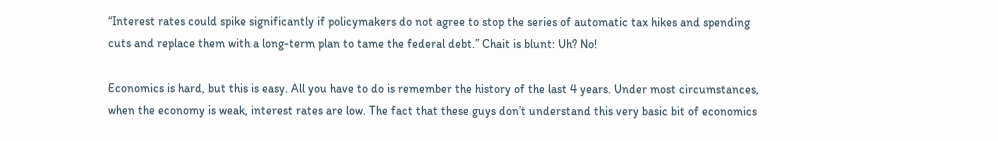“Interest rates could spike significantly if policymakers do not agree to stop the series of automatic tax hikes and spending cuts and replace them with a long-term plan to tame the federal debt.” Chait is blunt: Uh? No!

Economics is hard, but this is easy. All you have to do is remember the history of the last 4 years. Under most circumstances, when the economy is weak, interest rates are low. The fact that these guys don’t understand this very basic bit of economics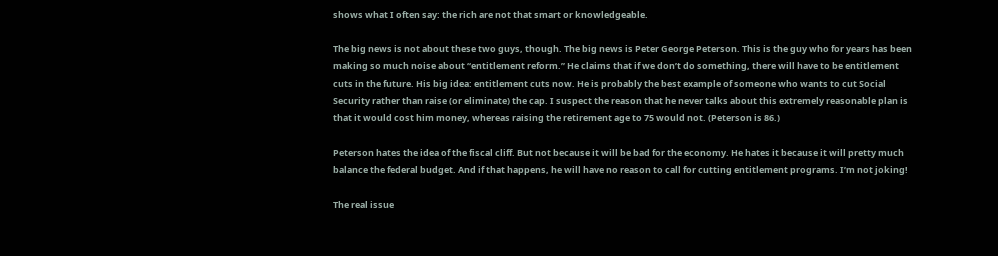shows what I often say: the rich are not that smart or knowledgeable.

The big news is not about these two guys, though. The big news is Peter George Peterson. This is the guy who for years has been making so much noise about “entitlement reform.” He claims that if we don’t do something, there will have to be entitlement cuts in the future. His big idea: entitlement cuts now. He is probably the best example of someone who wants to cut Social Security rather than raise (or eliminate) the cap. I suspect the reason that he never talks about this extremely reasonable plan is that it would cost him money, whereas raising the retirement age to 75 would not. (Peterson is 86.)

Peterson hates the idea of the fiscal cliff. But not because it will be bad for the economy. He hates it because it will pretty much balance the federal budget. And if that happens, he will have no reason to call for cutting entitlement programs. I’m not joking!

The real issue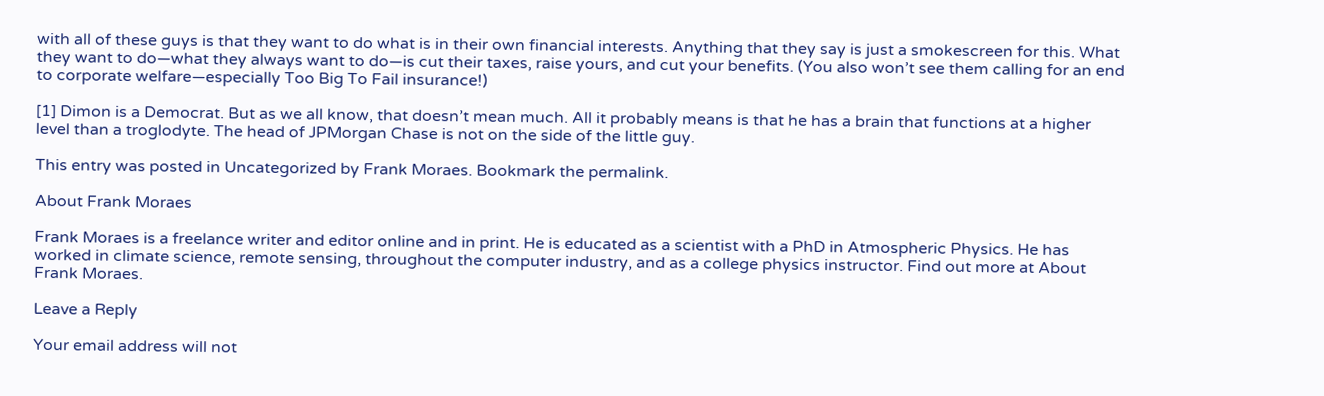with all of these guys is that they want to do what is in their own financial interests. Anything that they say is just a smokescreen for this. What they want to do—what they always want to do—is cut their taxes, raise yours, and cut your benefits. (You also won’t see them calling for an end to corporate welfare—especially Too Big To Fail insurance!)

[1] Dimon is a Democrat. But as we all know, that doesn’t mean much. All it probably means is that he has a brain that functions at a higher level than a troglodyte. The head of JPMorgan Chase is not on the side of the little guy.

This entry was posted in Uncategorized by Frank Moraes. Bookmark the permalink.

About Frank Moraes

Frank Moraes is a freelance writer and editor online and in print. He is educated as a scientist with a PhD in Atmospheric Physics. He has worked in climate science, remote sensing, throughout the computer industry, and as a college physics instructor. Find out more at About Frank Moraes.

Leave a Reply

Your email address will not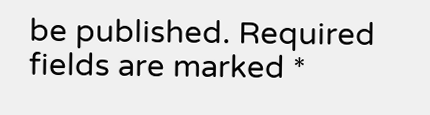be published. Required fields are marked *